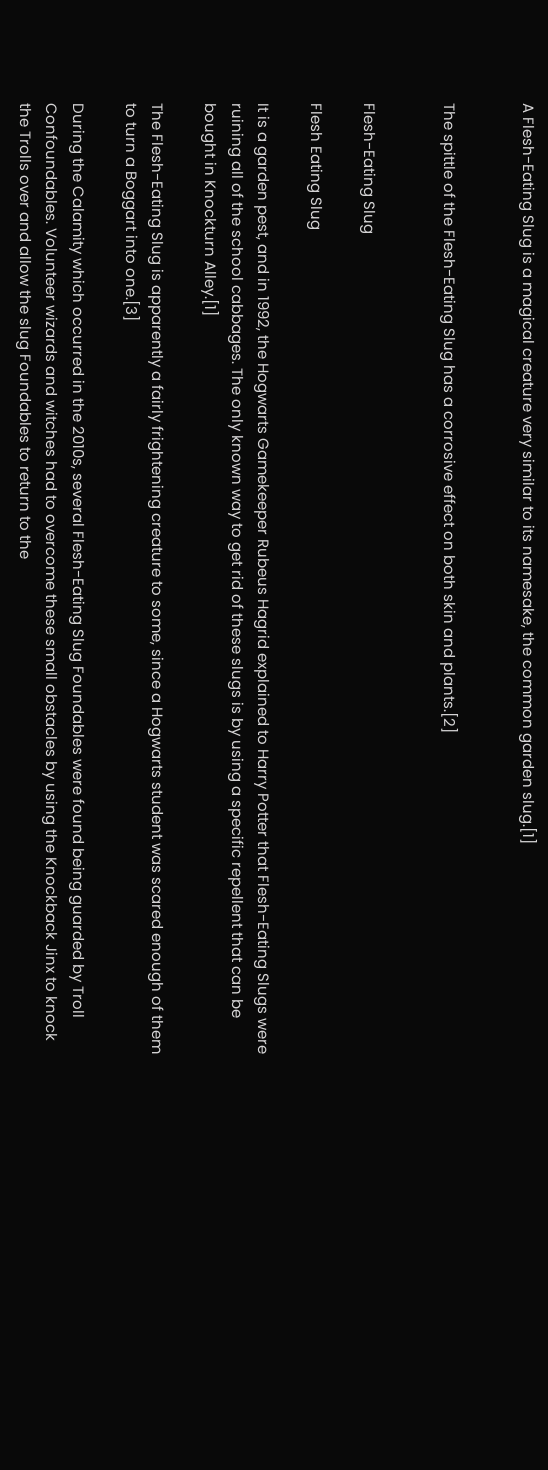A Flesh-Eating Slug is a magical creature very similar to its namesake, the common garden slug.[1]


The spittle of the Flesh-Eating Slug has a corrosive effect on both skin and plants.[2]


Flesh-Eating Slug

Flesh Eating Slug

It is a garden pest, and in 1992, the Hogwarts Gamekeeper Rubeus Hagrid explained to Harry Potter that Flesh-Eating Slugs were ruining all of the school cabbages. The only known way to get rid of these slugs is by using a specific repellent that can be bought in Knockturn Alley.[1]

The Flesh-Eating Slug is apparently a fairly frightening creature to some, since a Hogwarts student was scared enough of them to turn a Boggart into one.[3]

During the Calamity which occurred in the 2010s, several Flesh-Eating Slug Foundables were found being guarded by Troll Confoundables. Volunteer wizards and witches had to overcome these small obstacles by using the Knockback Jinx to knock the Trolls over and allow the slug Foundables to return to the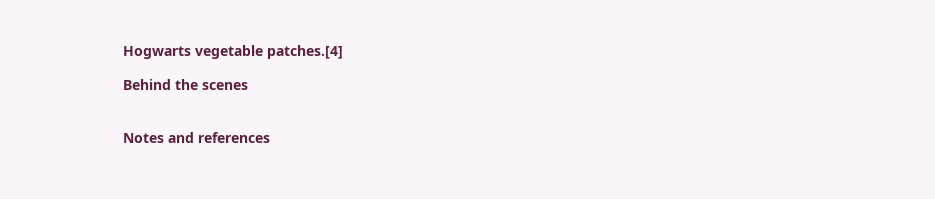Hogwarts vegetable patches.[4]

Behind the scenes


Notes and references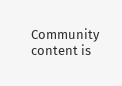Community content is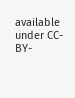available under CC-BY-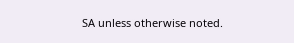SA unless otherwise noted.